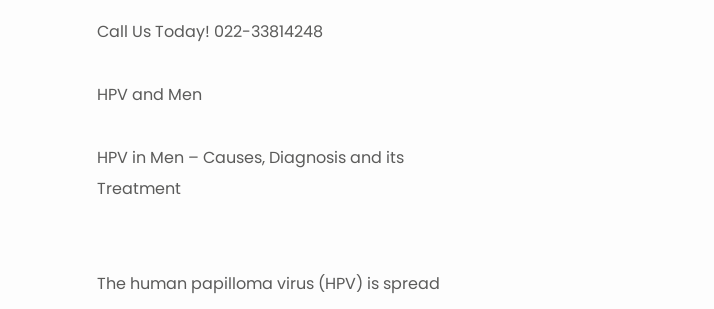Call Us Today! 022-33814248

HPV and Men

HPV in Men – Causes, Diagnosis and its Treatment


The human papilloma virus (HPV) is spread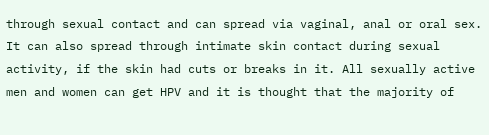through sexual contact and can spread via vaginal, anal or oral sex. It can also spread through intimate skin contact during sexual activity, if the skin had cuts or breaks in it. All sexually active men and women can get HPV and it is thought that the majority of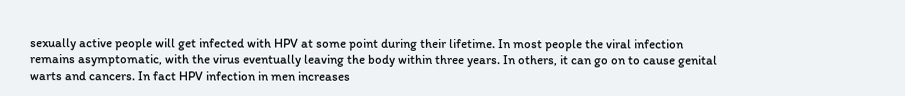sexually active people will get infected with HPV at some point during their lifetime. In most people the viral infection remains asymptomatic, with the virus eventually leaving the body within three years. In others, it can go on to cause genital warts and cancers. In fact HPV infection in men increases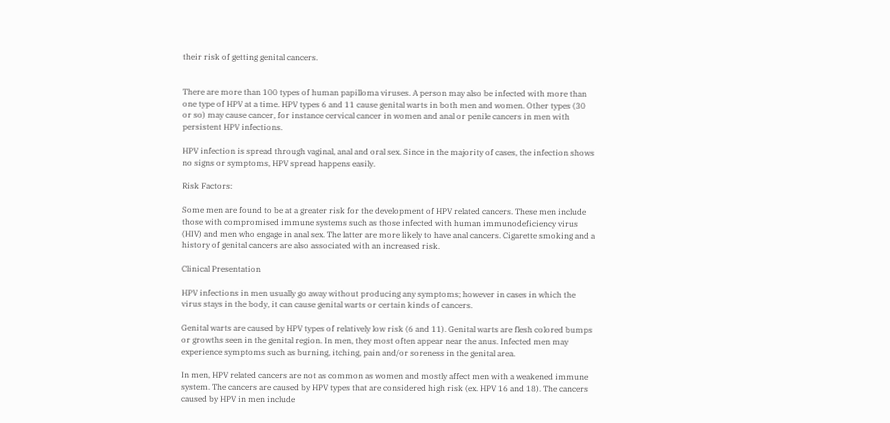their risk of getting genital cancers.


There are more than 100 types of human papilloma viruses. A person may also be infected with more than one type of HPV at a time. HPV types 6 and 11 cause genital warts in both men and women. Other types (30 or so) may cause cancer, for instance cervical cancer in women and anal or penile cancers in men with persistent HPV infections.

HPV infection is spread through vaginal, anal and oral sex. Since in the majority of cases, the infection shows no signs or symptoms, HPV spread happens easily.

Risk Factors:

Some men are found to be at a greater risk for the development of HPV related cancers. These men include those with compromised immune systems such as those infected with human immunodeficiency virus (HIV) and men who engage in anal sex. The latter are more likely to have anal cancers. Cigarette smoking and a history of genital cancers are also associated with an increased risk.

Clinical Presentation

HPV infections in men usually go away without producing any symptoms; however in cases in which the virus stays in the body, it can cause genital warts or certain kinds of cancers.

Genital warts are caused by HPV types of relatively low risk (6 and 11). Genital warts are flesh colored bumps or growths seen in the genital region. In men, they most often appear near the anus. Infected men may experience symptoms such as burning, itching, pain and/or soreness in the genital area.

In men, HPV related cancers are not as common as women and mostly affect men with a weakened immune system. The cancers are caused by HPV types that are considered high risk (ex. HPV 16 and 18). The cancers caused by HPV in men include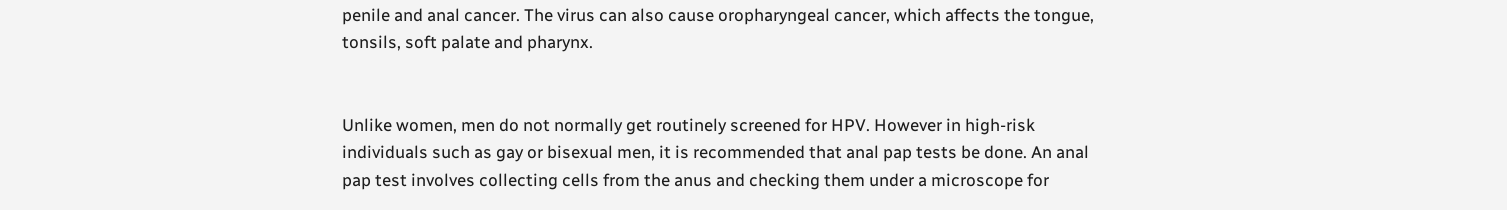penile and anal cancer. The virus can also cause oropharyngeal cancer, which affects the tongue, tonsils, soft palate and pharynx.


Unlike women, men do not normally get routinely screened for HPV. However in high-risk individuals such as gay or bisexual men, it is recommended that anal pap tests be done. An anal pap test involves collecting cells from the anus and checking them under a microscope for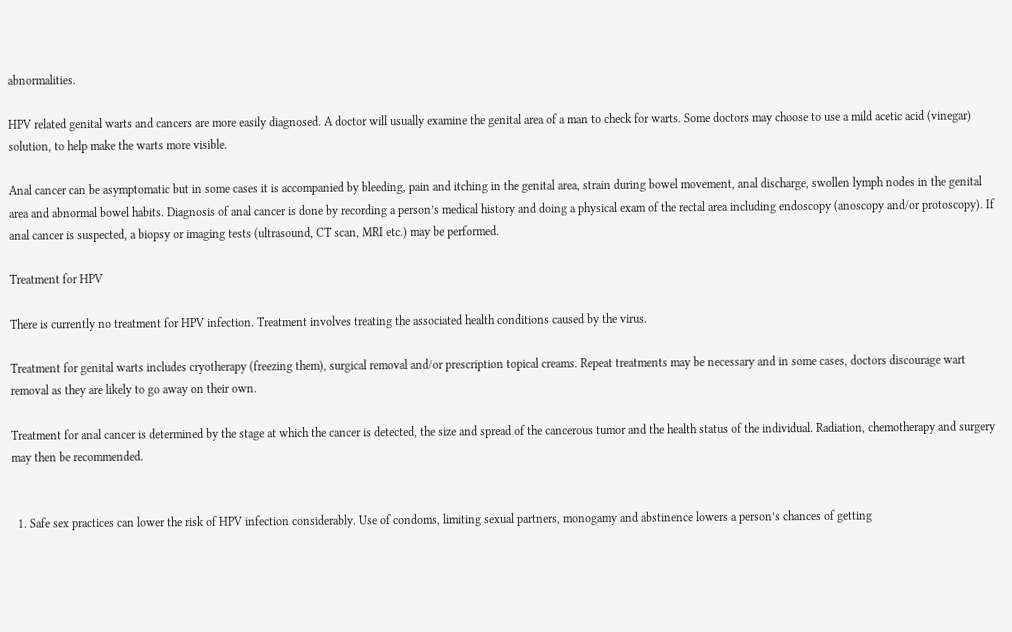abnormalities.

HPV related genital warts and cancers are more easily diagnosed. A doctor will usually examine the genital area of a man to check for warts. Some doctors may choose to use a mild acetic acid (vinegar) solution, to help make the warts more visible.

Anal cancer can be asymptomatic but in some cases it is accompanied by bleeding, pain and itching in the genital area, strain during bowel movement, anal discharge, swollen lymph nodes in the genital area and abnormal bowel habits. Diagnosis of anal cancer is done by recording a person’s medical history and doing a physical exam of the rectal area including endoscopy (anoscopy and/or protoscopy). If anal cancer is suspected, a biopsy or imaging tests (ultrasound, CT scan, MRI etc.) may be performed.

Treatment for HPV

There is currently no treatment for HPV infection. Treatment involves treating the associated health conditions caused by the virus.

Treatment for genital warts includes cryotherapy (freezing them), surgical removal and/or prescription topical creams. Repeat treatments may be necessary and in some cases, doctors discourage wart removal as they are likely to go away on their own.

Treatment for anal cancer is determined by the stage at which the cancer is detected, the size and spread of the cancerous tumor and the health status of the individual. Radiation, chemotherapy and surgery may then be recommended.


  1. Safe sex practices can lower the risk of HPV infection considerably. Use of condoms, limiting sexual partners, monogamy and abstinence lowers a person’s chances of getting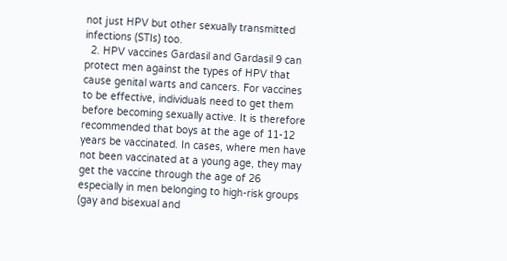not just HPV but other sexually transmitted infections (STIs) too.
  2. HPV vaccines Gardasil and Gardasil 9 can protect men against the types of HPV that cause genital warts and cancers. For vaccines to be effective, individuals need to get them before becoming sexually active. It is therefore recommended that boys at the age of 11-12 years be vaccinated. In cases, where men have not been vaccinated at a young age, they may get the vaccine through the age of 26 especially in men belonging to high-risk groups (gay and bisexual and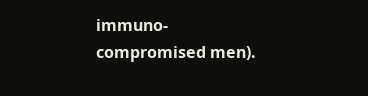immuno-compromised men).